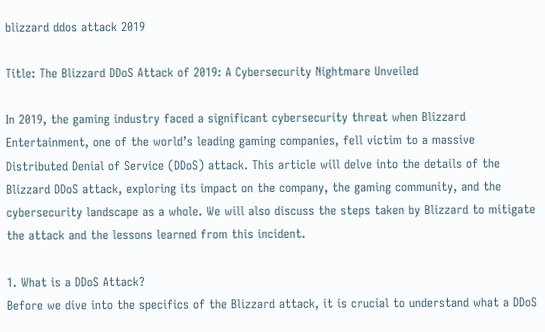blizzard ddos attack 2019

Title: The Blizzard DDoS Attack of 2019: A Cybersecurity Nightmare Unveiled

In 2019, the gaming industry faced a significant cybersecurity threat when Blizzard Entertainment, one of the world’s leading gaming companies, fell victim to a massive Distributed Denial of Service (DDoS) attack. This article will delve into the details of the Blizzard DDoS attack, exploring its impact on the company, the gaming community, and the cybersecurity landscape as a whole. We will also discuss the steps taken by Blizzard to mitigate the attack and the lessons learned from this incident.

1. What is a DDoS Attack?
Before we dive into the specifics of the Blizzard attack, it is crucial to understand what a DDoS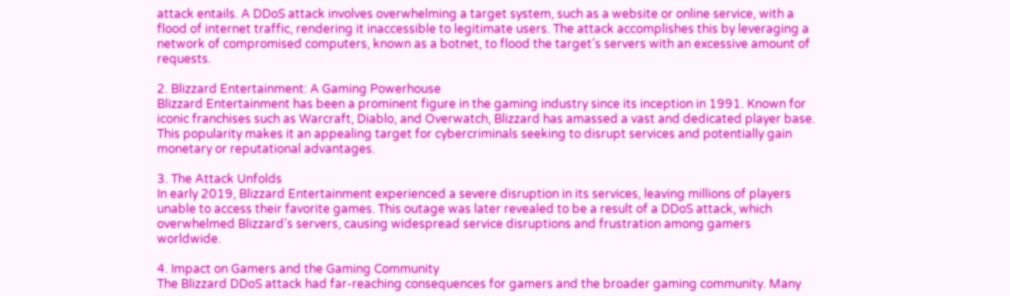attack entails. A DDoS attack involves overwhelming a target system, such as a website or online service, with a flood of internet traffic, rendering it inaccessible to legitimate users. The attack accomplishes this by leveraging a network of compromised computers, known as a botnet, to flood the target’s servers with an excessive amount of requests.

2. Blizzard Entertainment: A Gaming Powerhouse
Blizzard Entertainment has been a prominent figure in the gaming industry since its inception in 1991. Known for iconic franchises such as Warcraft, Diablo, and Overwatch, Blizzard has amassed a vast and dedicated player base. This popularity makes it an appealing target for cybercriminals seeking to disrupt services and potentially gain monetary or reputational advantages.

3. The Attack Unfolds
In early 2019, Blizzard Entertainment experienced a severe disruption in its services, leaving millions of players unable to access their favorite games. This outage was later revealed to be a result of a DDoS attack, which overwhelmed Blizzard’s servers, causing widespread service disruptions and frustration among gamers worldwide.

4. Impact on Gamers and the Gaming Community
The Blizzard DDoS attack had far-reaching consequences for gamers and the broader gaming community. Many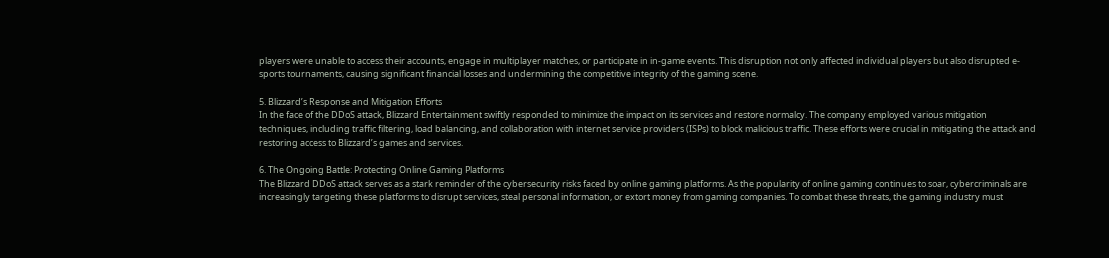players were unable to access their accounts, engage in multiplayer matches, or participate in in-game events. This disruption not only affected individual players but also disrupted e-sports tournaments, causing significant financial losses and undermining the competitive integrity of the gaming scene.

5. Blizzard’s Response and Mitigation Efforts
In the face of the DDoS attack, Blizzard Entertainment swiftly responded to minimize the impact on its services and restore normalcy. The company employed various mitigation techniques, including traffic filtering, load balancing, and collaboration with internet service providers (ISPs) to block malicious traffic. These efforts were crucial in mitigating the attack and restoring access to Blizzard’s games and services.

6. The Ongoing Battle: Protecting Online Gaming Platforms
The Blizzard DDoS attack serves as a stark reminder of the cybersecurity risks faced by online gaming platforms. As the popularity of online gaming continues to soar, cybercriminals are increasingly targeting these platforms to disrupt services, steal personal information, or extort money from gaming companies. To combat these threats, the gaming industry must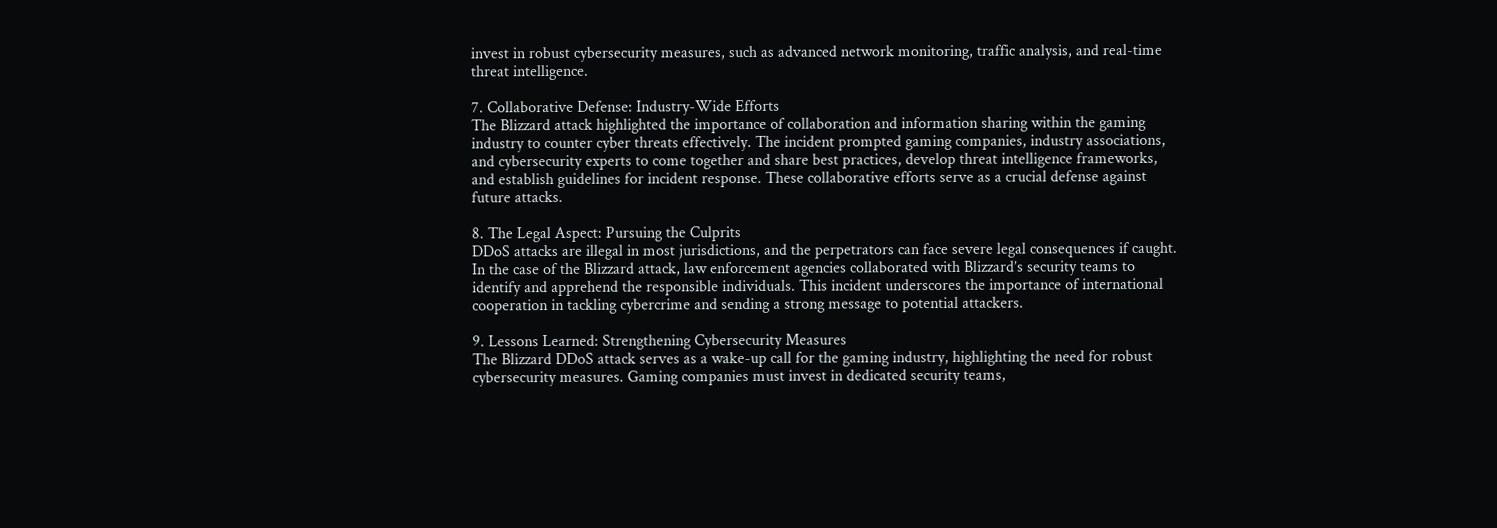invest in robust cybersecurity measures, such as advanced network monitoring, traffic analysis, and real-time threat intelligence.

7. Collaborative Defense: Industry-Wide Efforts
The Blizzard attack highlighted the importance of collaboration and information sharing within the gaming industry to counter cyber threats effectively. The incident prompted gaming companies, industry associations, and cybersecurity experts to come together and share best practices, develop threat intelligence frameworks, and establish guidelines for incident response. These collaborative efforts serve as a crucial defense against future attacks.

8. The Legal Aspect: Pursuing the Culprits
DDoS attacks are illegal in most jurisdictions, and the perpetrators can face severe legal consequences if caught. In the case of the Blizzard attack, law enforcement agencies collaborated with Blizzard’s security teams to identify and apprehend the responsible individuals. This incident underscores the importance of international cooperation in tackling cybercrime and sending a strong message to potential attackers.

9. Lessons Learned: Strengthening Cybersecurity Measures
The Blizzard DDoS attack serves as a wake-up call for the gaming industry, highlighting the need for robust cybersecurity measures. Gaming companies must invest in dedicated security teams,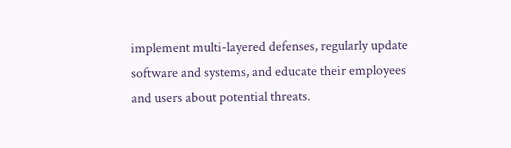implement multi-layered defenses, regularly update software and systems, and educate their employees and users about potential threats.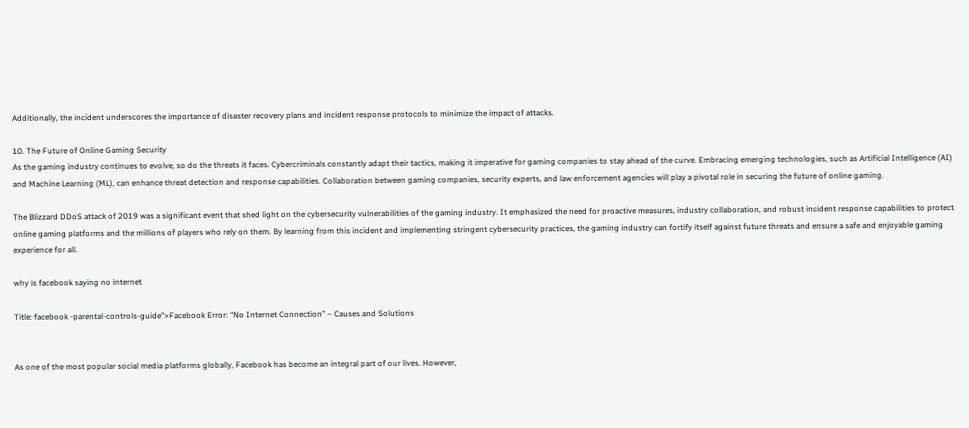Additionally, the incident underscores the importance of disaster recovery plans and incident response protocols to minimize the impact of attacks.

10. The Future of Online Gaming Security
As the gaming industry continues to evolve, so do the threats it faces. Cybercriminals constantly adapt their tactics, making it imperative for gaming companies to stay ahead of the curve. Embracing emerging technologies, such as Artificial Intelligence (AI) and Machine Learning (ML), can enhance threat detection and response capabilities. Collaboration between gaming companies, security experts, and law enforcement agencies will play a pivotal role in securing the future of online gaming.

The Blizzard DDoS attack of 2019 was a significant event that shed light on the cybersecurity vulnerabilities of the gaming industry. It emphasized the need for proactive measures, industry collaboration, and robust incident response capabilities to protect online gaming platforms and the millions of players who rely on them. By learning from this incident and implementing stringent cybersecurity practices, the gaming industry can fortify itself against future threats and ensure a safe and enjoyable gaming experience for all.

why is facebook saying no internet

Title: facebook -parental-controls-guide”>Facebook Error: “No Internet Connection” – Causes and Solutions


As one of the most popular social media platforms globally, Facebook has become an integral part of our lives. However,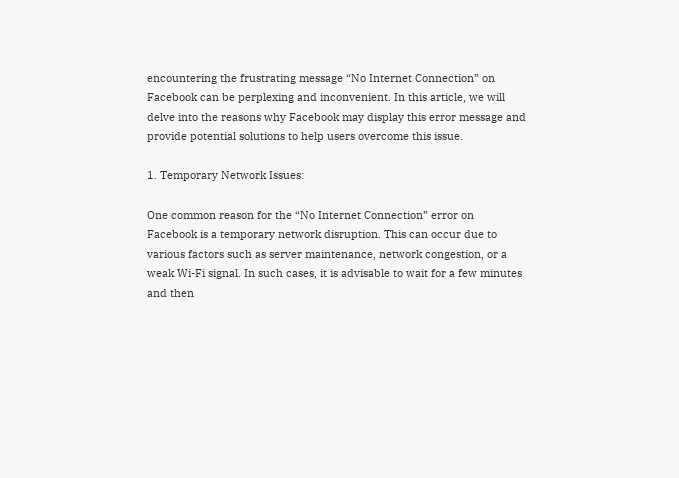encountering the frustrating message “No Internet Connection” on Facebook can be perplexing and inconvenient. In this article, we will delve into the reasons why Facebook may display this error message and provide potential solutions to help users overcome this issue.

1. Temporary Network Issues:

One common reason for the “No Internet Connection” error on Facebook is a temporary network disruption. This can occur due to various factors such as server maintenance, network congestion, or a weak Wi-Fi signal. In such cases, it is advisable to wait for a few minutes and then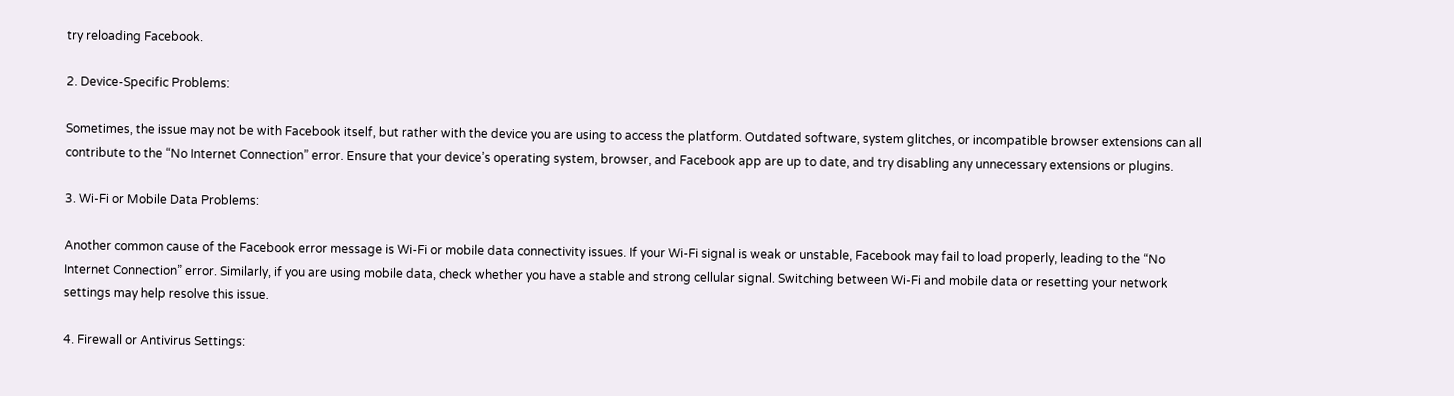try reloading Facebook.

2. Device-Specific Problems:

Sometimes, the issue may not be with Facebook itself, but rather with the device you are using to access the platform. Outdated software, system glitches, or incompatible browser extensions can all contribute to the “No Internet Connection” error. Ensure that your device’s operating system, browser, and Facebook app are up to date, and try disabling any unnecessary extensions or plugins.

3. Wi-Fi or Mobile Data Problems:

Another common cause of the Facebook error message is Wi-Fi or mobile data connectivity issues. If your Wi-Fi signal is weak or unstable, Facebook may fail to load properly, leading to the “No Internet Connection” error. Similarly, if you are using mobile data, check whether you have a stable and strong cellular signal. Switching between Wi-Fi and mobile data or resetting your network settings may help resolve this issue.

4. Firewall or Antivirus Settings: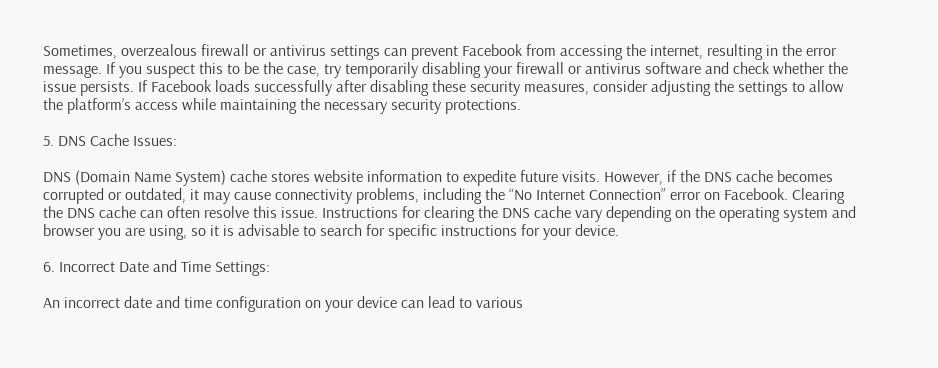Sometimes, overzealous firewall or antivirus settings can prevent Facebook from accessing the internet, resulting in the error message. If you suspect this to be the case, try temporarily disabling your firewall or antivirus software and check whether the issue persists. If Facebook loads successfully after disabling these security measures, consider adjusting the settings to allow the platform’s access while maintaining the necessary security protections.

5. DNS Cache Issues:

DNS (Domain Name System) cache stores website information to expedite future visits. However, if the DNS cache becomes corrupted or outdated, it may cause connectivity problems, including the “No Internet Connection” error on Facebook. Clearing the DNS cache can often resolve this issue. Instructions for clearing the DNS cache vary depending on the operating system and browser you are using, so it is advisable to search for specific instructions for your device.

6. Incorrect Date and Time Settings:

An incorrect date and time configuration on your device can lead to various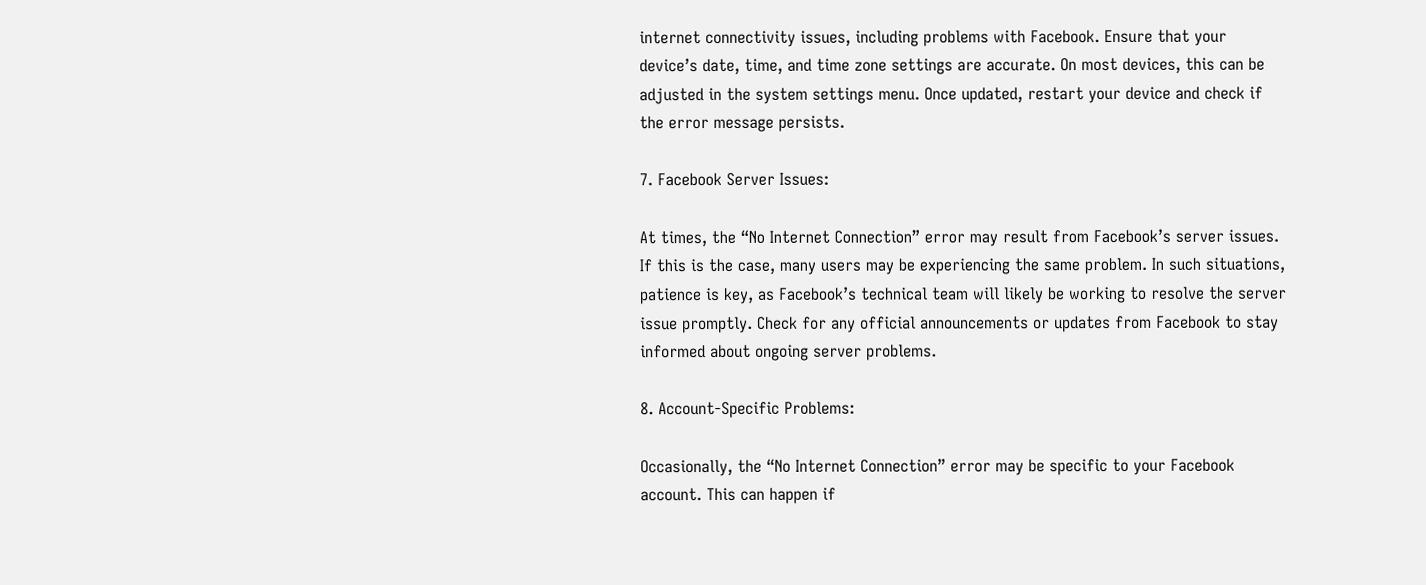internet connectivity issues, including problems with Facebook. Ensure that your device’s date, time, and time zone settings are accurate. On most devices, this can be adjusted in the system settings menu. Once updated, restart your device and check if the error message persists.

7. Facebook Server Issues:

At times, the “No Internet Connection” error may result from Facebook’s server issues. If this is the case, many users may be experiencing the same problem. In such situations, patience is key, as Facebook’s technical team will likely be working to resolve the server issue promptly. Check for any official announcements or updates from Facebook to stay informed about ongoing server problems.

8. Account-Specific Problems:

Occasionally, the “No Internet Connection” error may be specific to your Facebook account. This can happen if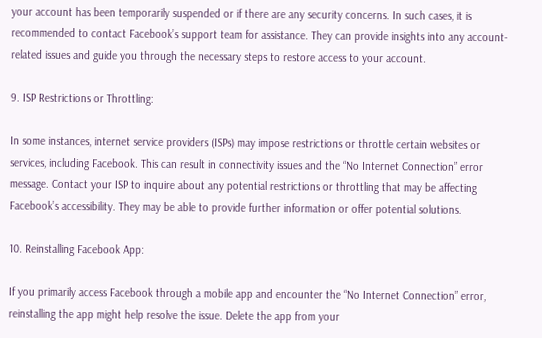your account has been temporarily suspended or if there are any security concerns. In such cases, it is recommended to contact Facebook’s support team for assistance. They can provide insights into any account-related issues and guide you through the necessary steps to restore access to your account.

9. ISP Restrictions or Throttling:

In some instances, internet service providers (ISPs) may impose restrictions or throttle certain websites or services, including Facebook. This can result in connectivity issues and the “No Internet Connection” error message. Contact your ISP to inquire about any potential restrictions or throttling that may be affecting Facebook’s accessibility. They may be able to provide further information or offer potential solutions.

10. Reinstalling Facebook App:

If you primarily access Facebook through a mobile app and encounter the “No Internet Connection” error, reinstalling the app might help resolve the issue. Delete the app from your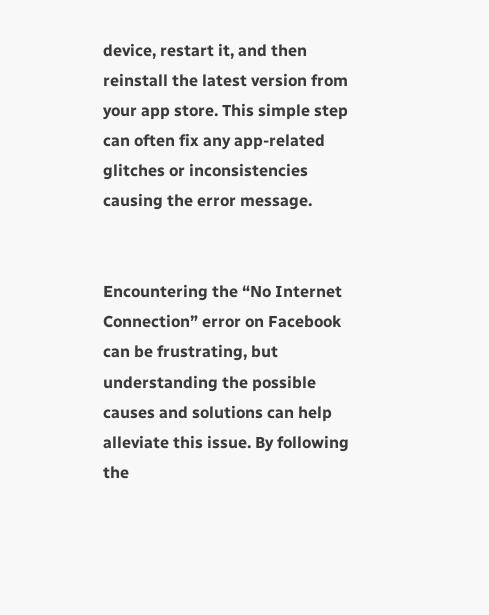device, restart it, and then reinstall the latest version from your app store. This simple step can often fix any app-related glitches or inconsistencies causing the error message.


Encountering the “No Internet Connection” error on Facebook can be frustrating, but understanding the possible causes and solutions can help alleviate this issue. By following the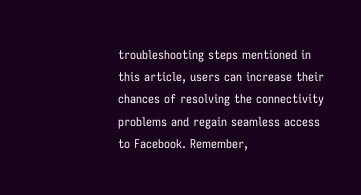troubleshooting steps mentioned in this article, users can increase their chances of resolving the connectivity problems and regain seamless access to Facebook. Remember,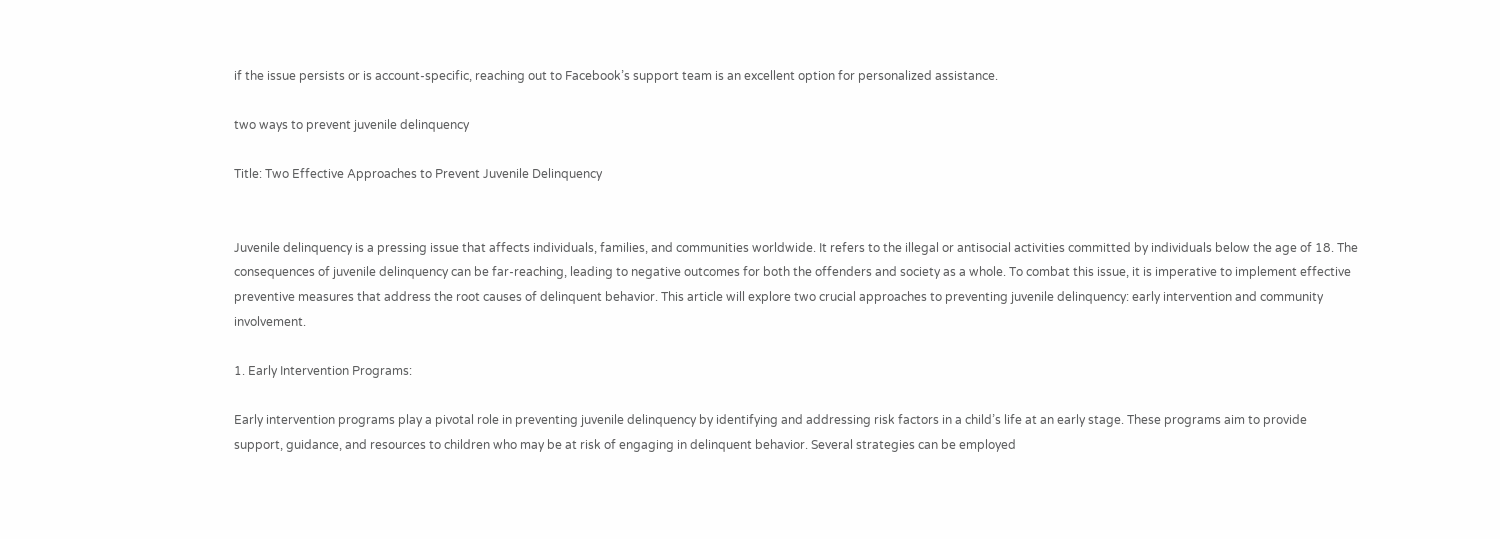if the issue persists or is account-specific, reaching out to Facebook’s support team is an excellent option for personalized assistance.

two ways to prevent juvenile delinquency

Title: Two Effective Approaches to Prevent Juvenile Delinquency


Juvenile delinquency is a pressing issue that affects individuals, families, and communities worldwide. It refers to the illegal or antisocial activities committed by individuals below the age of 18. The consequences of juvenile delinquency can be far-reaching, leading to negative outcomes for both the offenders and society as a whole. To combat this issue, it is imperative to implement effective preventive measures that address the root causes of delinquent behavior. This article will explore two crucial approaches to preventing juvenile delinquency: early intervention and community involvement.

1. Early Intervention Programs:

Early intervention programs play a pivotal role in preventing juvenile delinquency by identifying and addressing risk factors in a child’s life at an early stage. These programs aim to provide support, guidance, and resources to children who may be at risk of engaging in delinquent behavior. Several strategies can be employed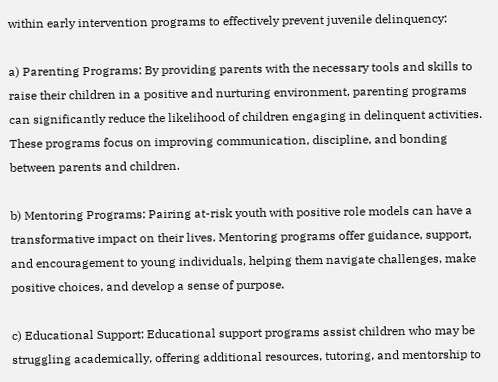within early intervention programs to effectively prevent juvenile delinquency:

a) Parenting Programs: By providing parents with the necessary tools and skills to raise their children in a positive and nurturing environment, parenting programs can significantly reduce the likelihood of children engaging in delinquent activities. These programs focus on improving communication, discipline, and bonding between parents and children.

b) Mentoring Programs: Pairing at-risk youth with positive role models can have a transformative impact on their lives. Mentoring programs offer guidance, support, and encouragement to young individuals, helping them navigate challenges, make positive choices, and develop a sense of purpose.

c) Educational Support: Educational support programs assist children who may be struggling academically, offering additional resources, tutoring, and mentorship to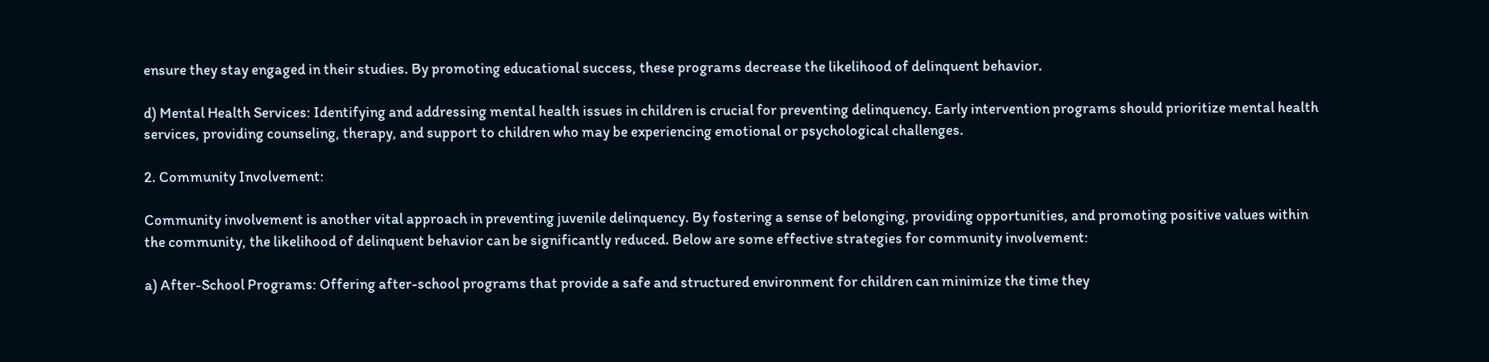ensure they stay engaged in their studies. By promoting educational success, these programs decrease the likelihood of delinquent behavior.

d) Mental Health Services: Identifying and addressing mental health issues in children is crucial for preventing delinquency. Early intervention programs should prioritize mental health services, providing counseling, therapy, and support to children who may be experiencing emotional or psychological challenges.

2. Community Involvement:

Community involvement is another vital approach in preventing juvenile delinquency. By fostering a sense of belonging, providing opportunities, and promoting positive values within the community, the likelihood of delinquent behavior can be significantly reduced. Below are some effective strategies for community involvement:

a) After-School Programs: Offering after-school programs that provide a safe and structured environment for children can minimize the time they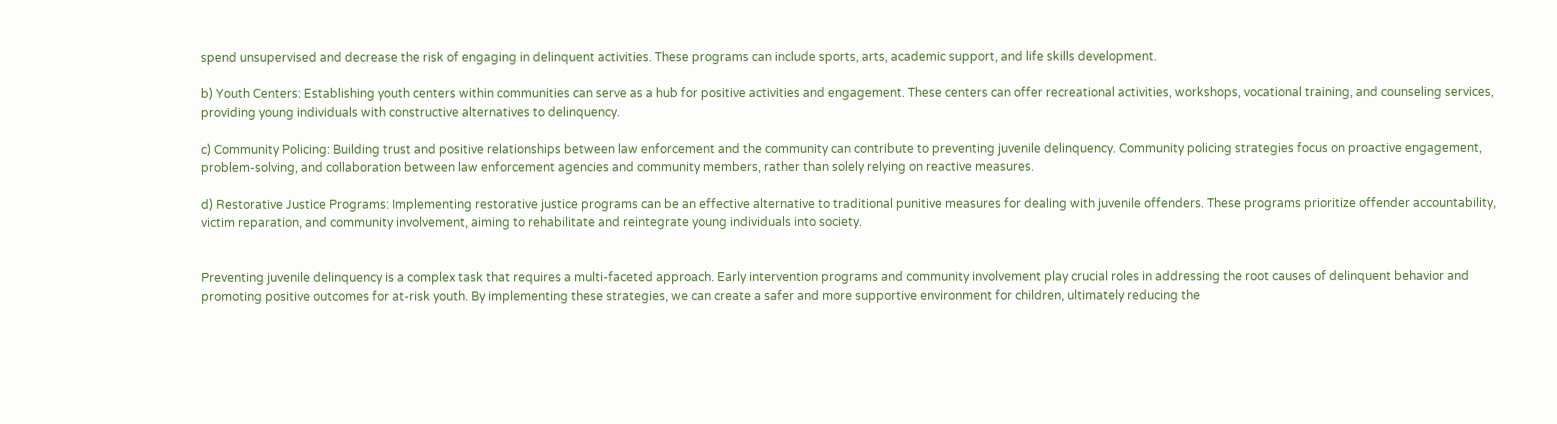spend unsupervised and decrease the risk of engaging in delinquent activities. These programs can include sports, arts, academic support, and life skills development.

b) Youth Centers: Establishing youth centers within communities can serve as a hub for positive activities and engagement. These centers can offer recreational activities, workshops, vocational training, and counseling services, providing young individuals with constructive alternatives to delinquency.

c) Community Policing: Building trust and positive relationships between law enforcement and the community can contribute to preventing juvenile delinquency. Community policing strategies focus on proactive engagement, problem-solving, and collaboration between law enforcement agencies and community members, rather than solely relying on reactive measures.

d) Restorative Justice Programs: Implementing restorative justice programs can be an effective alternative to traditional punitive measures for dealing with juvenile offenders. These programs prioritize offender accountability, victim reparation, and community involvement, aiming to rehabilitate and reintegrate young individuals into society.


Preventing juvenile delinquency is a complex task that requires a multi-faceted approach. Early intervention programs and community involvement play crucial roles in addressing the root causes of delinquent behavior and promoting positive outcomes for at-risk youth. By implementing these strategies, we can create a safer and more supportive environment for children, ultimately reducing the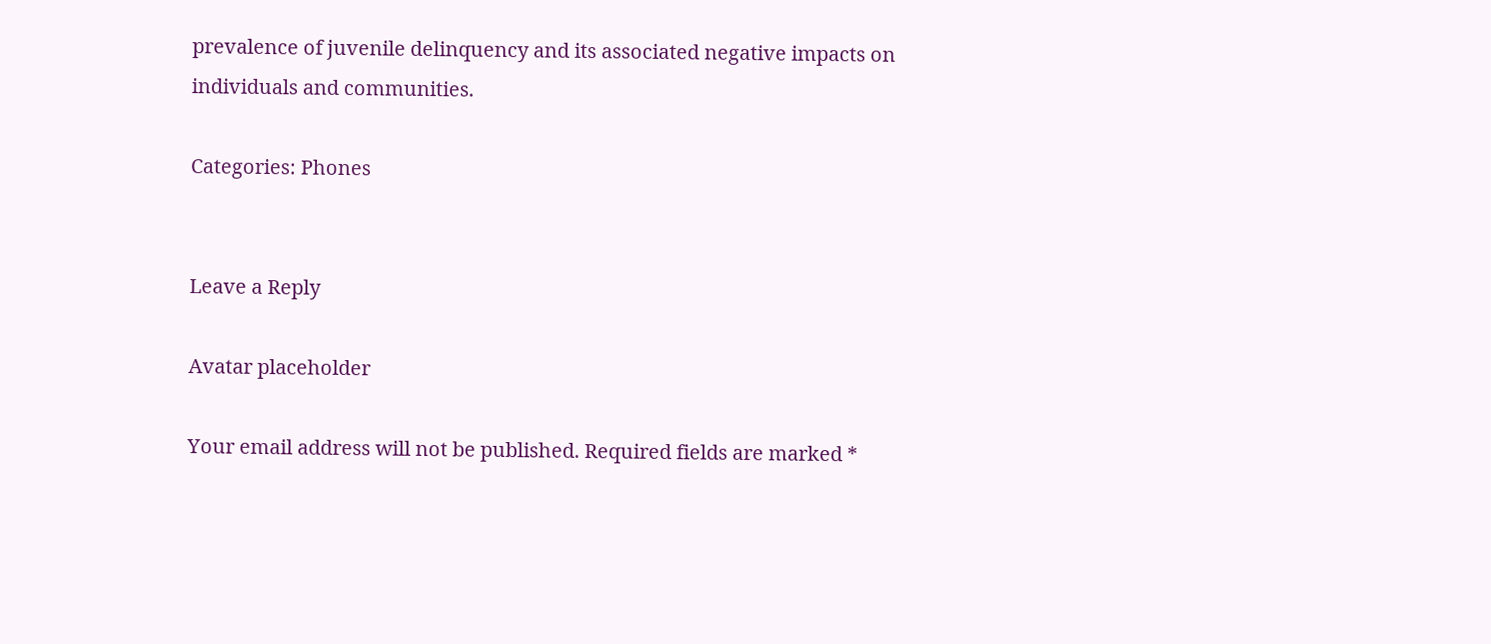prevalence of juvenile delinquency and its associated negative impacts on individuals and communities.

Categories: Phones


Leave a Reply

Avatar placeholder

Your email address will not be published. Required fields are marked *